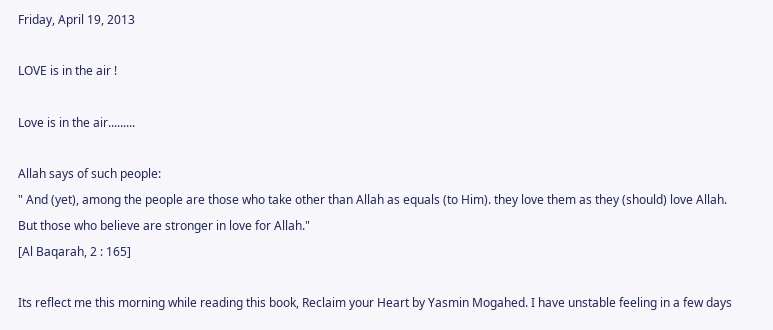Friday, April 19, 2013

LOVE is in the air !

Love is in the air.........

Allah says of such people:
" And (yet), among the people are those who take other than Allah as equals (to Him). they love them as they (should) love Allah. But those who believe are stronger in love for Allah."
[Al Baqarah, 2 : 165]

Its reflect me this morning while reading this book, Reclaim your Heart by Yasmin Mogahed. I have unstable feeling in a few days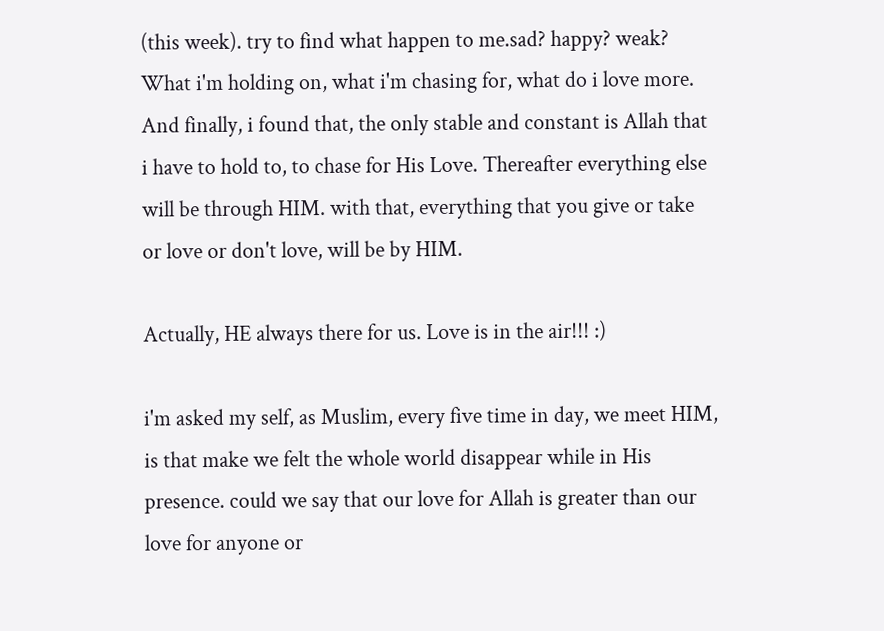(this week). try to find what happen to me.sad? happy? weak? What i'm holding on, what i'm chasing for, what do i love more. And finally, i found that, the only stable and constant is Allah that i have to hold to, to chase for His Love. Thereafter everything else will be through HIM. with that, everything that you give or take or love or don't love, will be by HIM.

Actually, HE always there for us. Love is in the air!!! :)

i'm asked my self, as Muslim, every five time in day, we meet HIM, is that make we felt the whole world disappear while in His presence. could we say that our love for Allah is greater than our love for anyone or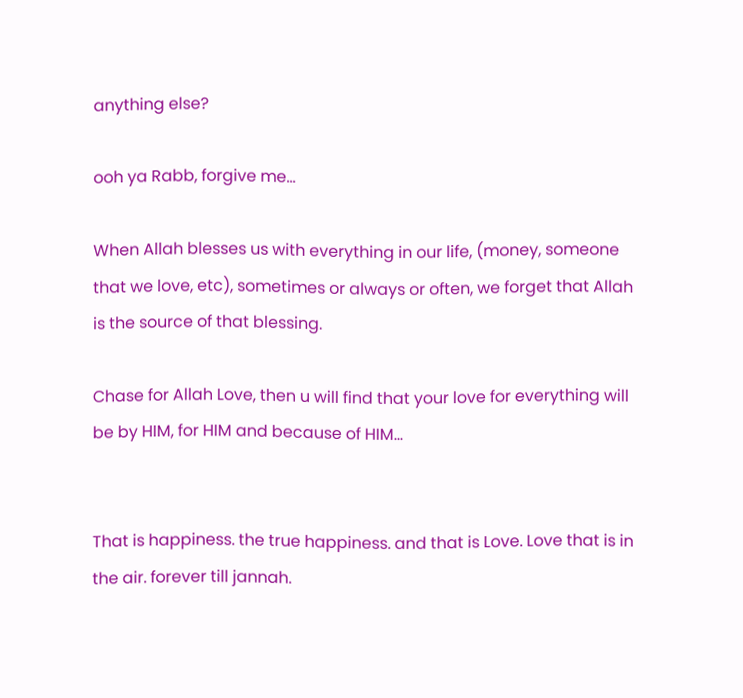anything else?

ooh ya Rabb, forgive me...

When Allah blesses us with everything in our life, (money, someone that we love, etc), sometimes or always or often, we forget that Allah is the source of that blessing.

Chase for Allah Love, then u will find that your love for everything will be by HIM, for HIM and because of HIM...


That is happiness. the true happiness. and that is Love. Love that is in the air. forever till jannah.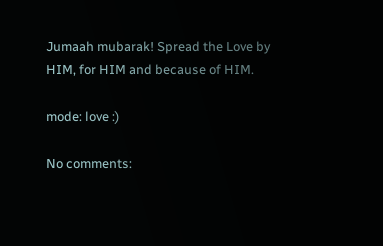Jumaah mubarak! Spread the Love by HIM, for HIM and because of HIM.

mode: love :)

No comments: